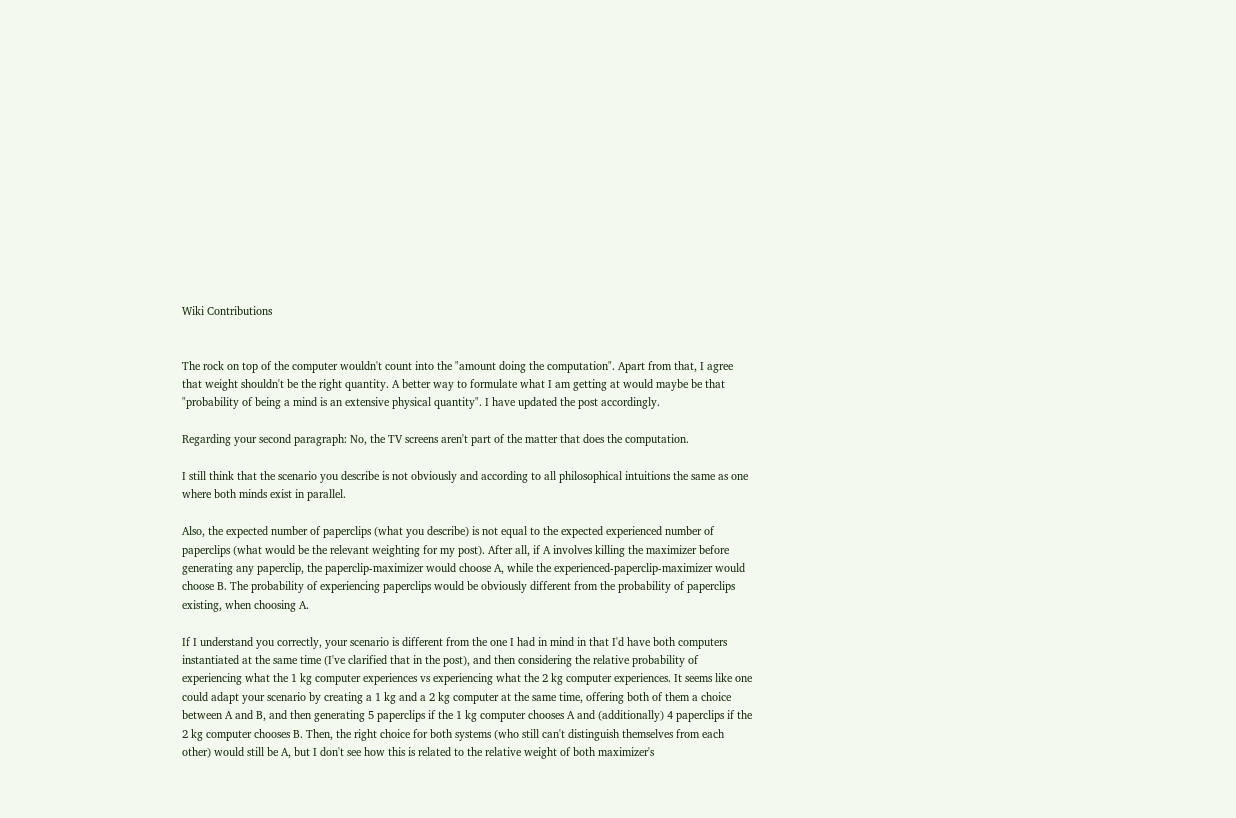Wiki Contributions


The rock on top of the computer wouldn't count into the "amount doing the computation". Apart from that, I agree that weight shouldn't be the right quantity. A better way to formulate what I am getting at would maybe be that "probability of being a mind is an extensive physical quantity". I have updated the post accordingly.

Regarding your second paragraph: No, the TV screens aren't part of the matter that does the computation.

I still think that the scenario you describe is not obviously and according to all philosophical intuitions the same as one where both minds exist in parallel.

Also, the expected number of paperclips (what you describe) is not equal to the expected experienced number of paperclips (what would be the relevant weighting for my post). After all, if A involves killing the maximizer before generating any paperclip, the paperclip-maximizer would choose A, while the experienced-paperclip-maximizer would choose B. The probability of experiencing paperclips would be obviously different from the probability of paperclips existing, when choosing A.

If I understand you correctly, your scenario is different from the one I had in mind in that I'd have both computers instantiated at the same time (I've clarified that in the post), and then considering the relative probability of experiencing what the 1 kg computer experiences vs experiencing what the 2 kg computer experiences. It seems like one could adapt your scenario by creating a 1 kg and a 2 kg computer at the same time, offering both of them a choice between A and B, and then generating 5 paperclips if the 1 kg computer chooses A and (additionally) 4 paperclips if the 2 kg computer chooses B. Then, the right choice for both systems (who still can't distinguish themselves from each other) would still be A, but I don't see how this is related to the relative weight of both maximizer's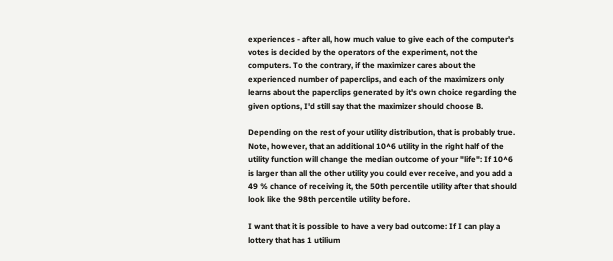experiences - after all, how much value to give each of the computer's votes is decided by the operators of the experiment, not the computers. To the contrary, if the maximizer cares about the experienced number of paperclips, and each of the maximizers only learns about the paperclips generated by it's own choice regarding the given options, I'd still say that the maximizer should choose B.

Depending on the rest of your utility distribution, that is probably true. Note, however, that an additional 10^6 utility in the right half of the utility function will change the median outcome of your "life": If 10^6 is larger than all the other utility you could ever receive, and you add a 49 % chance of receiving it, the 50th percentile utility after that should look like the 98th percentile utility before.

I want that it is possible to have a very bad outcome: If I can play a lottery that has 1 utilium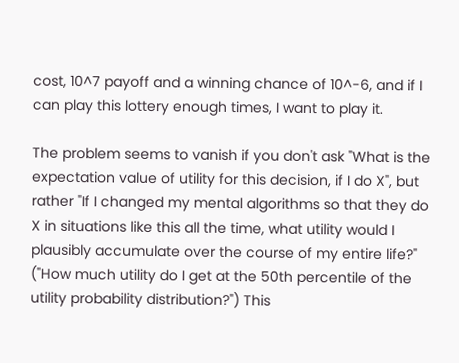cost, 10^7 payoff and a winning chance of 10^-6, and if I can play this lottery enough times, I want to play it.

The problem seems to vanish if you don't ask "What is the expectation value of utility for this decision, if I do X", but rather "If I changed my mental algorithms so that they do X in situations like this all the time, what utility would I plausibly accumulate over the course of my entire life?" ("How much utility do I get at the 50th percentile of the utility probability distribution?") This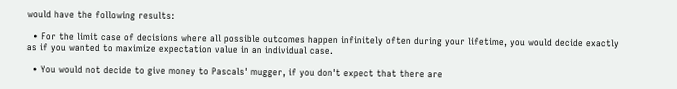would have the following results:

  • For the limit case of decisions where all possible outcomes happen infinitely often during your lifetime, you would decide exactly as if you wanted to maximize expectation value in an individual case.

  • You would not decide to give money to Pascals' mugger, if you don't expect that there are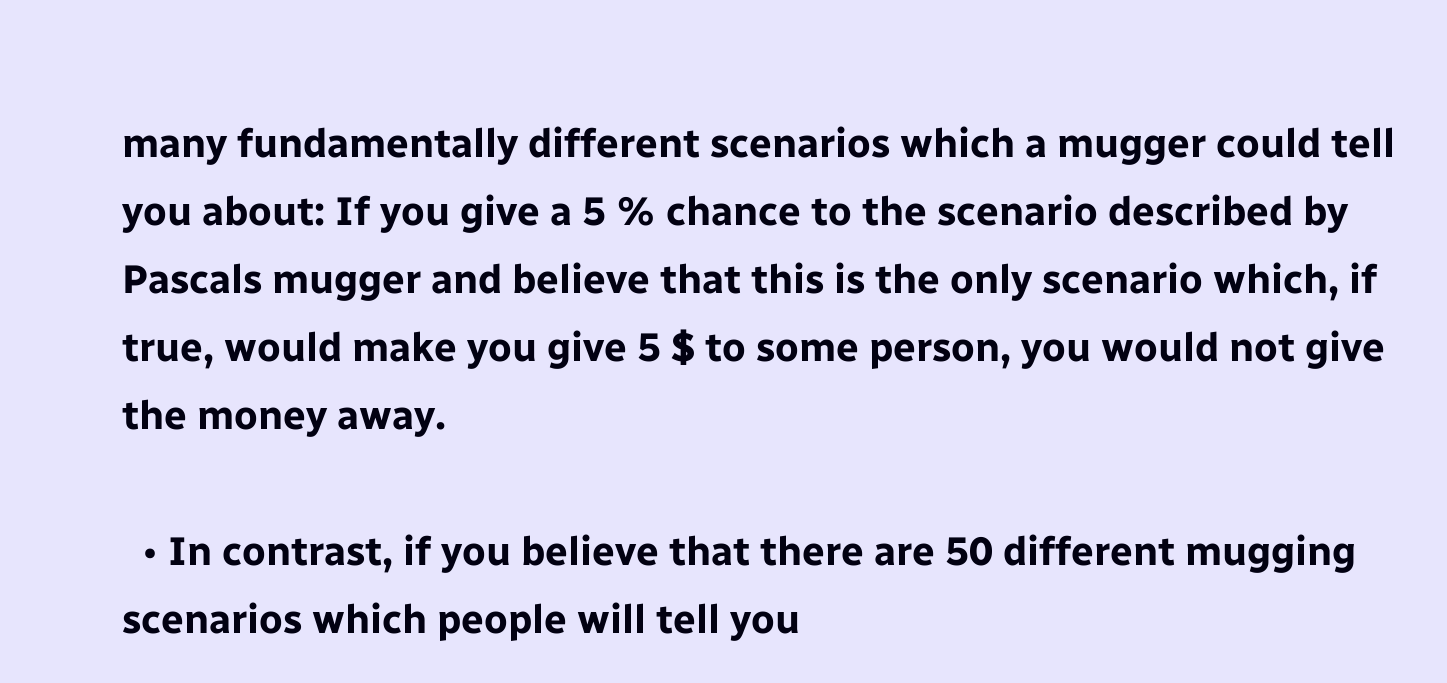many fundamentally different scenarios which a mugger could tell you about: If you give a 5 % chance to the scenario described by Pascals mugger and believe that this is the only scenario which, if true, would make you give 5 $ to some person, you would not give the money away.

  • In contrast, if you believe that there are 50 different mugging scenarios which people will tell you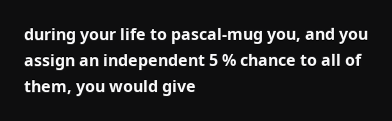during your life to pascal-mug you, and you assign an independent 5 % chance to all of them, you would give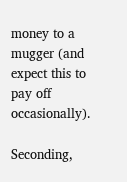money to a mugger (and expect this to pay off occasionally).

Seconding,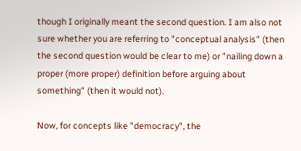though I originally meant the second question. I am also not sure whether you are referring to "conceptual analysis" (then the second question would be clear to me) or "nailing down a proper (more proper) definition before arguing about something" (then it would not).

Now, for concepts like "democracy", the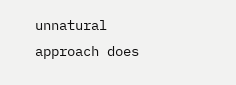unnatural approach does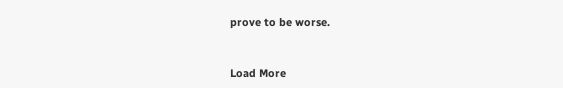prove to be worse.


Load More